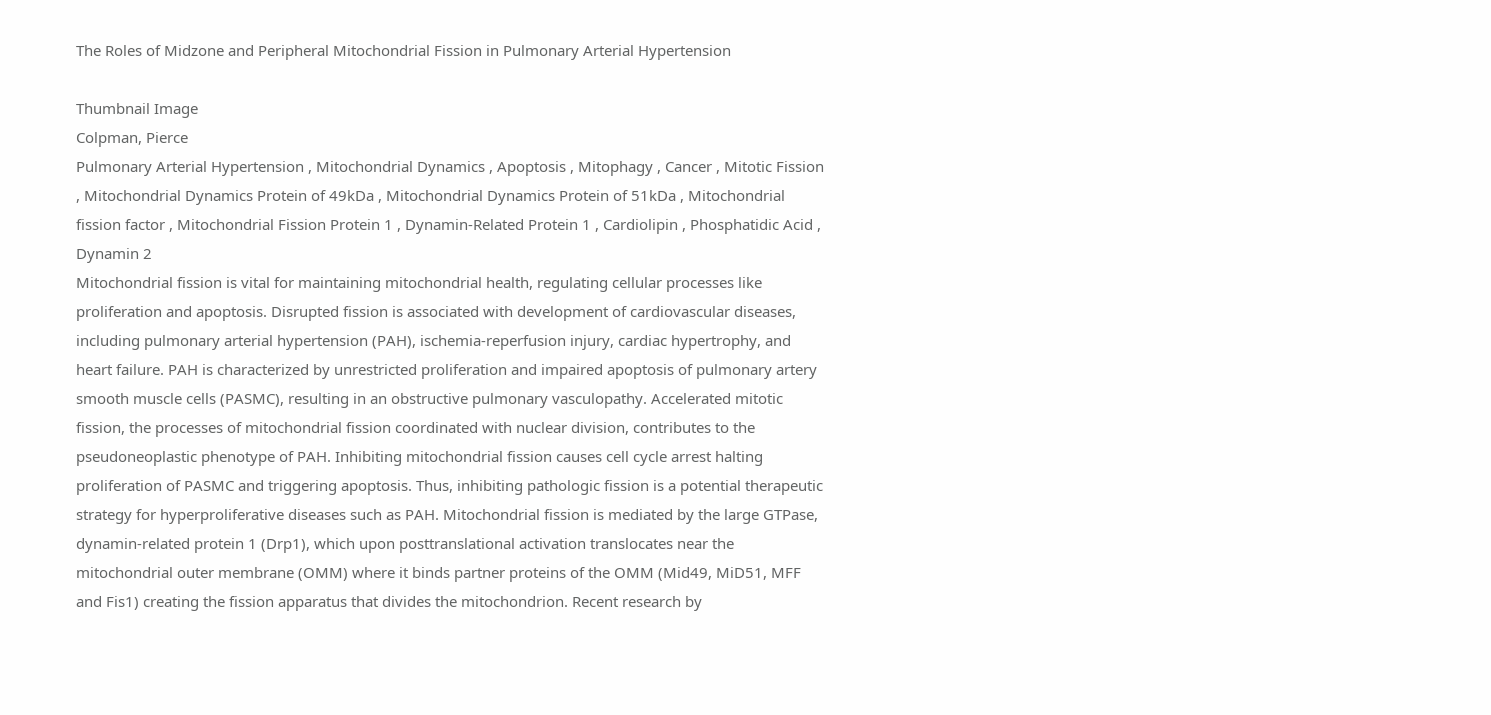The Roles of Midzone and Peripheral Mitochondrial Fission in Pulmonary Arterial Hypertension

Thumbnail Image
Colpman, Pierce
Pulmonary Arterial Hypertension , Mitochondrial Dynamics , Apoptosis , Mitophagy , Cancer , Mitotic Fission , Mitochondrial Dynamics Protein of 49kDa , Mitochondrial Dynamics Protein of 51kDa , Mitochondrial fission factor , Mitochondrial Fission Protein 1 , Dynamin-Related Protein 1 , Cardiolipin , Phosphatidic Acid , Dynamin 2
Mitochondrial fission is vital for maintaining mitochondrial health, regulating cellular processes like proliferation and apoptosis. Disrupted fission is associated with development of cardiovascular diseases, including pulmonary arterial hypertension (PAH), ischemia-reperfusion injury, cardiac hypertrophy, and heart failure. PAH is characterized by unrestricted proliferation and impaired apoptosis of pulmonary artery smooth muscle cells (PASMC), resulting in an obstructive pulmonary vasculopathy. Accelerated mitotic fission, the processes of mitochondrial fission coordinated with nuclear division, contributes to the pseudoneoplastic phenotype of PAH. Inhibiting mitochondrial fission causes cell cycle arrest halting proliferation of PASMC and triggering apoptosis. Thus, inhibiting pathologic fission is a potential therapeutic strategy for hyperproliferative diseases such as PAH. Mitochondrial fission is mediated by the large GTPase, dynamin-related protein 1 (Drp1), which upon posttranslational activation translocates near the mitochondrial outer membrane (OMM) where it binds partner proteins of the OMM (Mid49, MiD51, MFF and Fis1) creating the fission apparatus that divides the mitochondrion. Recent research by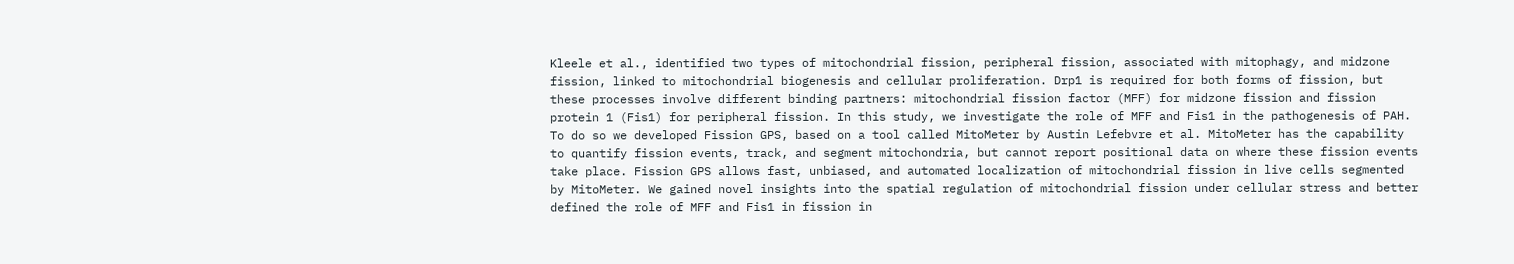Kleele et al., identified two types of mitochondrial fission, peripheral fission, associated with mitophagy, and midzone fission, linked to mitochondrial biogenesis and cellular proliferation. Drp1 is required for both forms of fission, but these processes involve different binding partners: mitochondrial fission factor (MFF) for midzone fission and fission protein 1 (Fis1) for peripheral fission. In this study, we investigate the role of MFF and Fis1 in the pathogenesis of PAH. To do so we developed Fission GPS, based on a tool called MitoMeter by Austin Lefebvre et al. MitoMeter has the capability to quantify fission events, track, and segment mitochondria, but cannot report positional data on where these fission events take place. Fission GPS allows fast, unbiased, and automated localization of mitochondrial fission in live cells segmented by MitoMeter. We gained novel insights into the spatial regulation of mitochondrial fission under cellular stress and better defined the role of MFF and Fis1 in fission in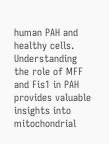human PAH and healthy cells. Understanding the role of MFF and Fis1 in PAH provides valuable insights into mitochondrial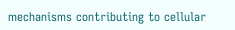mechanisms contributing to cellular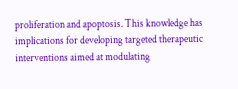proliferation and apoptosis. This knowledge has implications for developing targeted therapeutic interventions aimed at modulating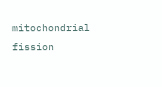mitochondrial fission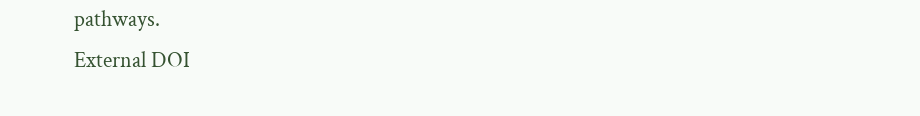pathways.
External DOI